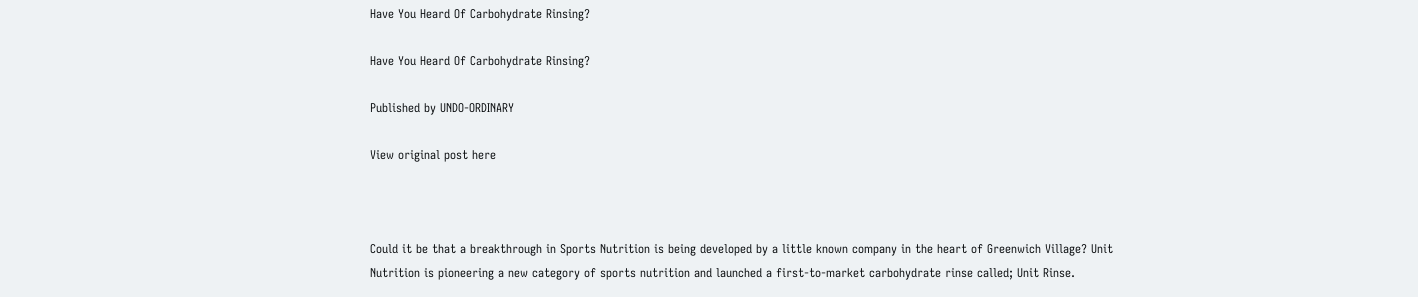Have You Heard Of Carbohydrate Rinsing?

Have You Heard Of Carbohydrate Rinsing?

Published by UNDO-ORDINARY

View original post here



Could it be that a breakthrough in Sports Nutrition is being developed by a little known company in the heart of Greenwich Village? Unit Nutrition is pioneering a new category of sports nutrition and launched a first-to-market carbohydrate rinse called; Unit Rinse.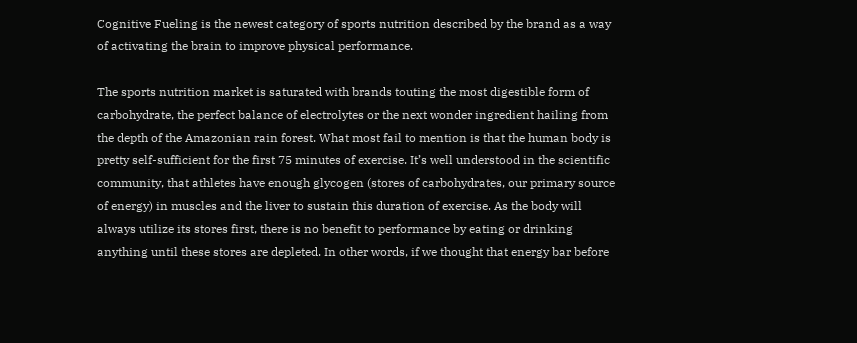Cognitive Fueling is the newest category of sports nutrition described by the brand as a way of activating the brain to improve physical performance.

The sports nutrition market is saturated with brands touting the most digestible form of carbohydrate, the perfect balance of electrolytes or the next wonder ingredient hailing from the depth of the Amazonian rain forest. What most fail to mention is that the human body is pretty self-sufficient for the first 75 minutes of exercise. It’s well understood in the scientific community, that athletes have enough glycogen (stores of carbohydrates, our primary source of energy) in muscles and the liver to sustain this duration of exercise. As the body will always utilize its stores first, there is no benefit to performance by eating or drinking anything until these stores are depleted. In other words, if we thought that energy bar before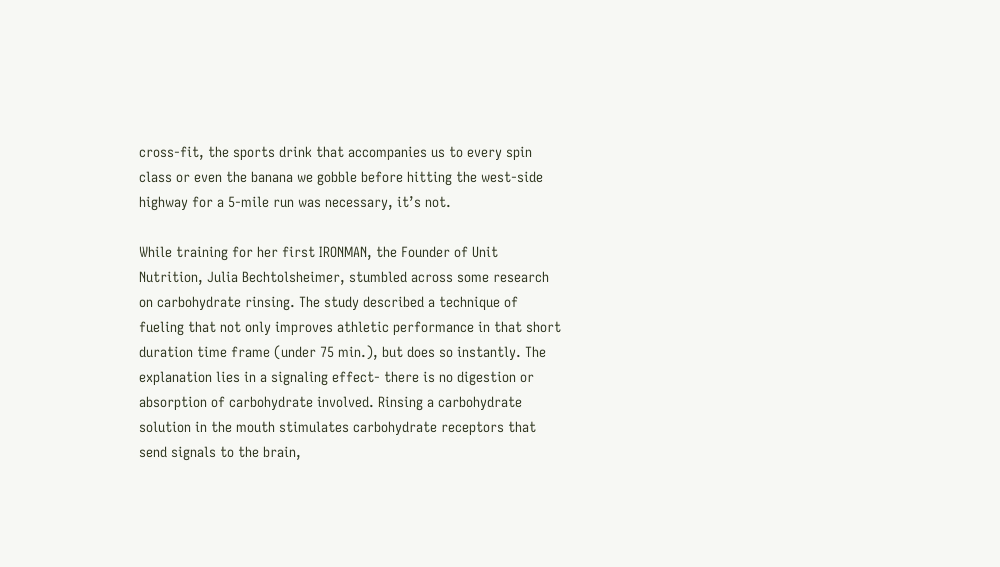cross-fit, the sports drink that accompanies us to every spin class or even the banana we gobble before hitting the west-side highway for a 5-mile run was necessary, it’s not.

While training for her first IRONMAN, the Founder of Unit Nutrition, Julia Bechtolsheimer, stumbled across some research on carbohydrate rinsing. The study described a technique of fueling that not only improves athletic performance in that short duration time frame (under 75 min.), but does so instantly. The explanation lies in a signaling effect- there is no digestion or absorption of carbohydrate involved. Rinsing a carbohydrate solution in the mouth stimulates carbohydrate receptors that send signals to the brain,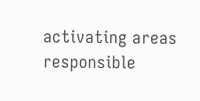activating areas responsible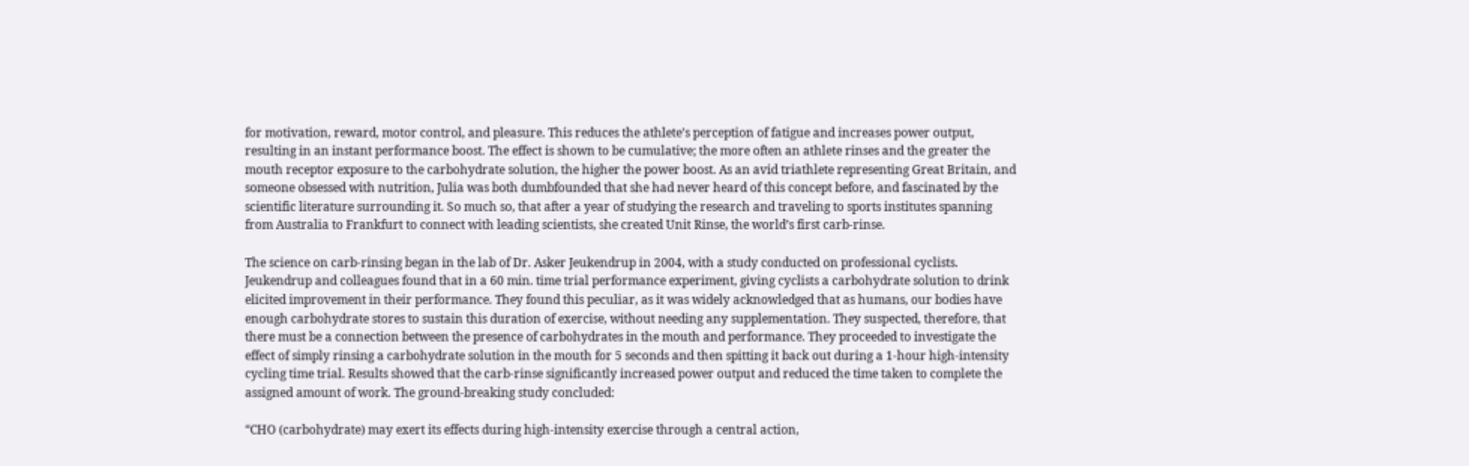for motivation, reward, motor control, and pleasure. This reduces the athlete’s perception of fatigue and increases power output, resulting in an instant performance boost. The effect is shown to be cumulative; the more often an athlete rinses and the greater the mouth receptor exposure to the carbohydrate solution, the higher the power boost. As an avid triathlete representing Great Britain, and someone obsessed with nutrition, Julia was both dumbfounded that she had never heard of this concept before, and fascinated by the scientific literature surrounding it. So much so, that after a year of studying the research and traveling to sports institutes spanning from Australia to Frankfurt to connect with leading scientists, she created Unit Rinse, the world’s first carb-rinse.

The science on carb-rinsing began in the lab of Dr. Asker Jeukendrup in 2004, with a study conducted on professional cyclists. Jeukendrup and colleagues found that in a 60 min. time trial performance experiment, giving cyclists a carbohydrate solution to drink elicited improvement in their performance. They found this peculiar, as it was widely acknowledged that as humans, our bodies have enough carbohydrate stores to sustain this duration of exercise, without needing any supplementation. They suspected, therefore, that there must be a connection between the presence of carbohydrates in the mouth and performance. They proceeded to investigate the effect of simply rinsing a carbohydrate solution in the mouth for 5 seconds and then spitting it back out during a 1-hour high-intensity cycling time trial. Results showed that the carb-rinse significantly increased power output and reduced the time taken to complete the assigned amount of work. The ground-breaking study concluded:

“CHO (carbohydrate) may exert its effects during high-intensity exercise through a central action,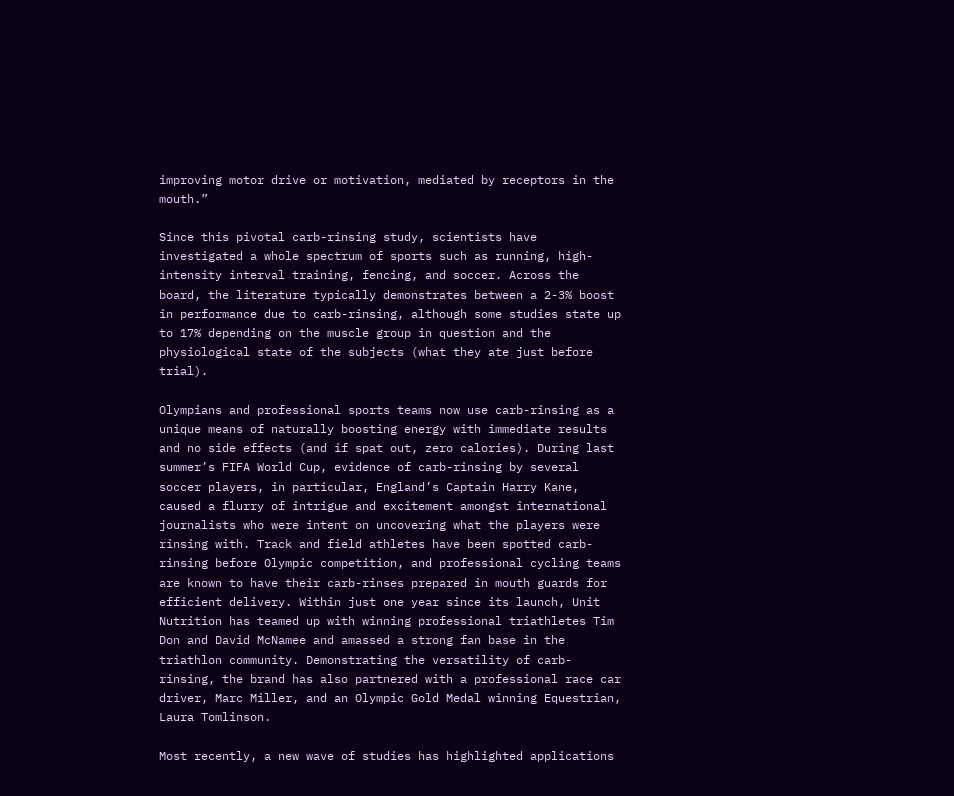improving motor drive or motivation, mediated by receptors in the mouth.”

Since this pivotal carb-rinsing study, scientists have investigated a whole spectrum of sports such as running, high-intensity interval training, fencing, and soccer. Across the board, the literature typically demonstrates between a 2-3% boost in performance due to carb-rinsing, although some studies state up to 17% depending on the muscle group in question and the physiological state of the subjects (what they ate just before trial).

Olympians and professional sports teams now use carb-rinsing as a unique means of naturally boosting energy with immediate results and no side effects (and if spat out, zero calories). During last summer’s FIFA World Cup, evidence of carb-rinsing by several soccer players, in particular, England’s Captain Harry Kane, caused a flurry of intrigue and excitement amongst international journalists who were intent on uncovering what the players were rinsing with. Track and field athletes have been spotted carb-rinsing before Olympic competition, and professional cycling teams are known to have their carb-rinses prepared in mouth guards for efficient delivery. Within just one year since its launch, Unit Nutrition has teamed up with winning professional triathletes Tim Don and David McNamee and amassed a strong fan base in the triathlon community. Demonstrating the versatility of carb-rinsing, the brand has also partnered with a professional race car driver, Marc Miller, and an Olympic Gold Medal winning Equestrian, Laura Tomlinson.

Most recently, a new wave of studies has highlighted applications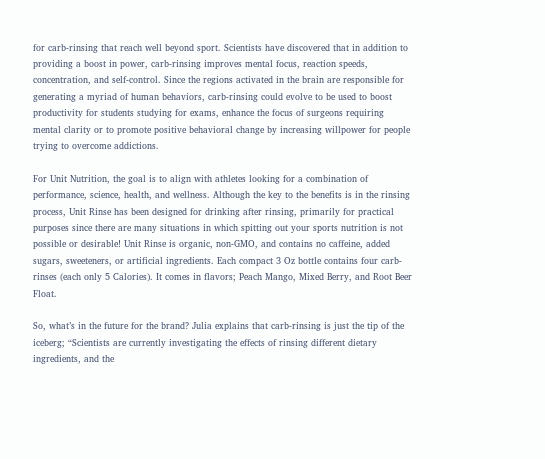for carb-rinsing that reach well beyond sport. Scientists have discovered that in addition to providing a boost in power, carb-rinsing improves mental focus, reaction speeds, concentration, and self-control. Since the regions activated in the brain are responsible for generating a myriad of human behaviors, carb-rinsing could evolve to be used to boost productivity for students studying for exams, enhance the focus of surgeons requiring mental clarity or to promote positive behavioral change by increasing willpower for people trying to overcome addictions.

For Unit Nutrition, the goal is to align with athletes looking for a combination of performance, science, health, and wellness. Although the key to the benefits is in the rinsing process, Unit Rinse has been designed for drinking after rinsing, primarily for practical purposes since there are many situations in which spitting out your sports nutrition is not possible or desirable! Unit Rinse is organic, non-GMO, and contains no caffeine, added sugars, sweeteners, or artificial ingredients. Each compact 3 Oz bottle contains four carb-rinses (each only 5 Calories). It comes in flavors; Peach Mango, Mixed Berry, and Root Beer Float.

So, what’s in the future for the brand? Julia explains that carb-rinsing is just the tip of the iceberg; “Scientists are currently investigating the effects of rinsing different dietary ingredients, and the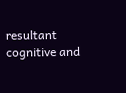resultant cognitive and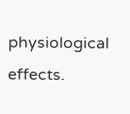physiological effects.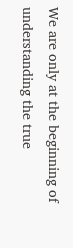We are only at the beginning of understanding the true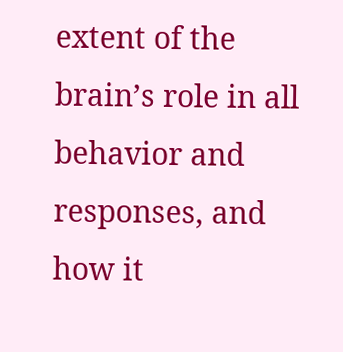extent of the brain’s role in all behavior and responses, and how it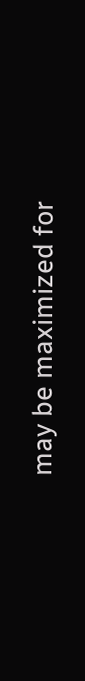may be maximized for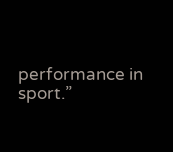performance in sport.”